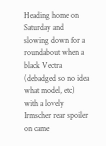Heading home on Saturday and slowing down for a roundabout when a black Vectra (debadged so no idea what model, etc) with a lovely Irmscher rear spoiler on came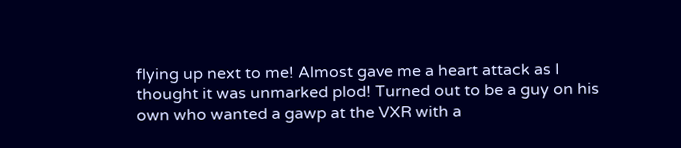flying up next to me! Almost gave me a heart attack as I thought it was unmarked plod! Turned out to be a guy on his own who wanted a gawp at the VXR with a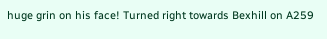huge grin on his face! Turned right towards Bexhill on A259